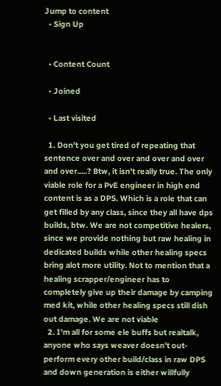Jump to content
  • Sign Up


  • Content Count

  • Joined

  • Last visited

  1. Don't you get tired of repeating that sentence over and over and over and over and over.....? Btw, it isn't really true. The only viable role for a PvE engineer in high end content is as a DPS. Which is a role that can get filled by any class, since they all have dps builds, btw. We are not competitive healers, since we provide nothing but raw healing in dedicated builds while other healing specs bring alot more utility. Not to mention that a healing scrapper/engineer has to completely give up their damage by camping med kit, while other healing specs still dish out damage. We are not viable
  2. I'm all for some ele buffs but realtalk, anyone who says weaver doesn't out-perform every other build/class in raw DPS and down generation is either willfully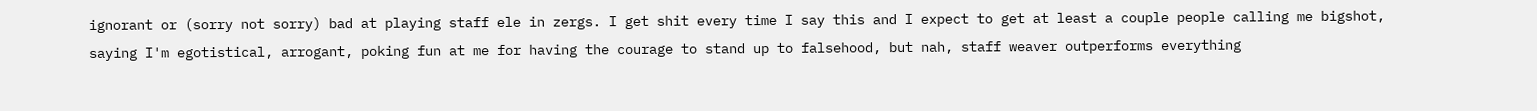ignorant or (sorry not sorry) bad at playing staff ele in zergs. I get shit every time I say this and I expect to get at least a couple people calling me bigshot, saying I'm egotistical, arrogant, poking fun at me for having the courage to stand up to falsehood, but nah, staff weaver outperforms everything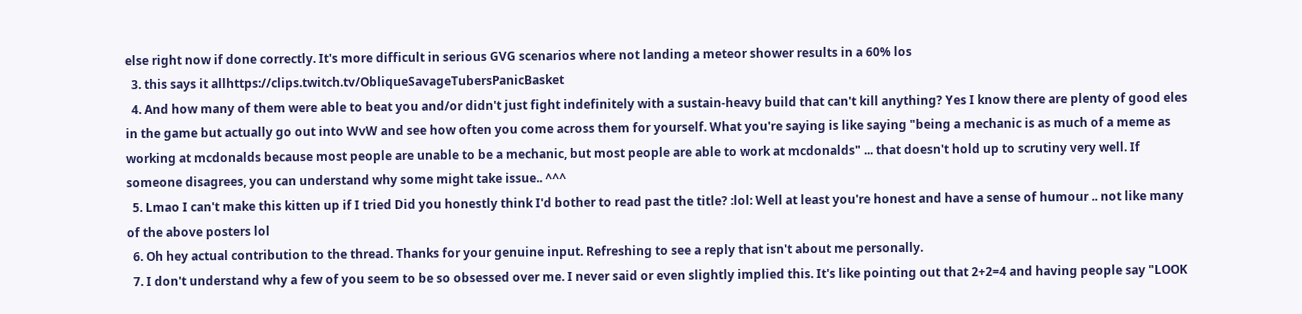else right now if done correctly. It's more difficult in serious GVG scenarios where not landing a meteor shower results in a 60% los
  3. this says it allhttps://clips.twitch.tv/ObliqueSavageTubersPanicBasket
  4. And how many of them were able to beat you and/or didn't just fight indefinitely with a sustain-heavy build that can't kill anything? Yes I know there are plenty of good eles in the game but actually go out into WvW and see how often you come across them for yourself. What you're saying is like saying "being a mechanic is as much of a meme as working at mcdonalds because most people are unable to be a mechanic, but most people are able to work at mcdonalds" ... that doesn't hold up to scrutiny very well. If someone disagrees, you can understand why some might take issue.. ^^^
  5. Lmao I can't make this kitten up if I tried Did you honestly think I'd bother to read past the title? :lol: Well at least you're honest and have a sense of humour .. not like many of the above posters lol
  6. Oh hey actual contribution to the thread. Thanks for your genuine input. Refreshing to see a reply that isn't about me personally.
  7. I don't understand why a few of you seem to be so obsessed over me. I never said or even slightly implied this. It's like pointing out that 2+2=4 and having people say "LOOK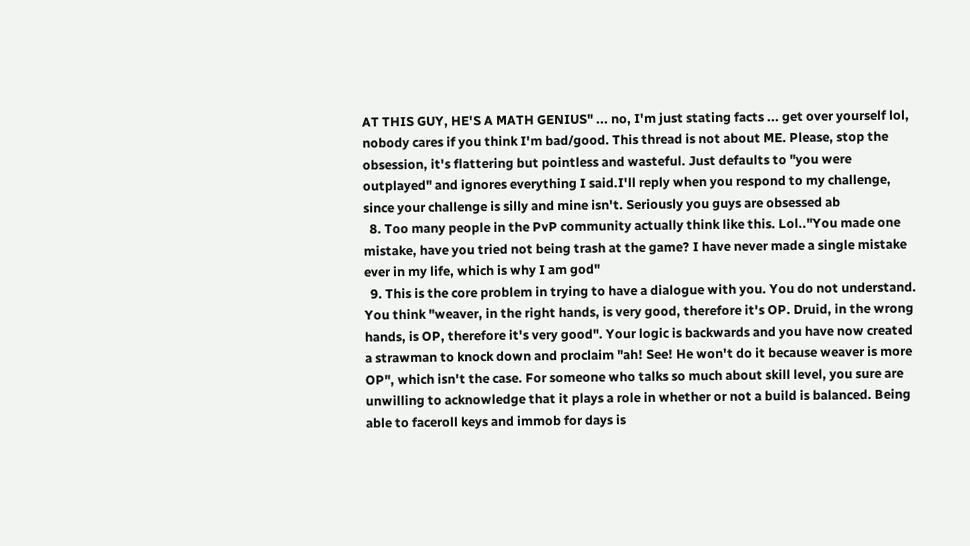AT THIS GUY, HE'S A MATH GENIUS" ... no, I'm just stating facts ... get over yourself lol, nobody cares if you think I'm bad/good. This thread is not about ME. Please, stop the obsession, it's flattering but pointless and wasteful. Just defaults to "you were outplayed" and ignores everything I said.I'll reply when you respond to my challenge, since your challenge is silly and mine isn't. Seriously you guys are obsessed ab
  8. Too many people in the PvP community actually think like this. Lol.."You made one mistake, have you tried not being trash at the game? I have never made a single mistake ever in my life, which is why I am god"
  9. This is the core problem in trying to have a dialogue with you. You do not understand. You think "weaver, in the right hands, is very good, therefore it's OP. Druid, in the wrong hands, is OP, therefore it's very good". Your logic is backwards and you have now created a strawman to knock down and proclaim "ah! See! He won't do it because weaver is more OP", which isn't the case. For someone who talks so much about skill level, you sure are unwilling to acknowledge that it plays a role in whether or not a build is balanced. Being able to faceroll keys and immob for days is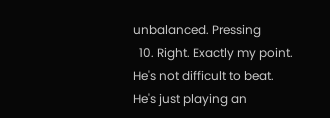unbalanced. Pressing
  10. Right. Exactly my point. He's not difficult to beat. He's just playing an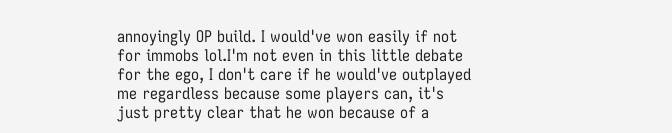annoyingly OP build. I would've won easily if not for immobs lol.I'm not even in this little debate for the ego, I don't care if he would've outplayed me regardless because some players can, it's just pretty clear that he won because of a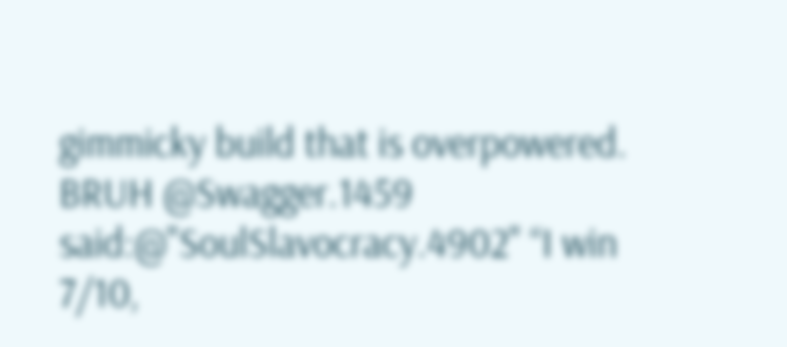gimmicky build that is overpowered. BRUH @Swagger.1459 said:@"SoulSlavocracy.4902" “I win 7/10,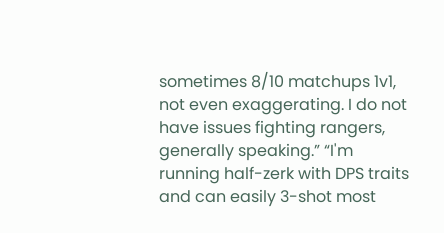sometimes 8/10 matchups 1v1, not even exaggerating. I do not have issues fighting rangers, generally speaking.” “I'm running half-zerk with DPS traits and can easily 3-shot most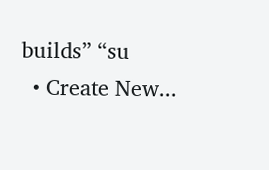builds” “su
  • Create New...